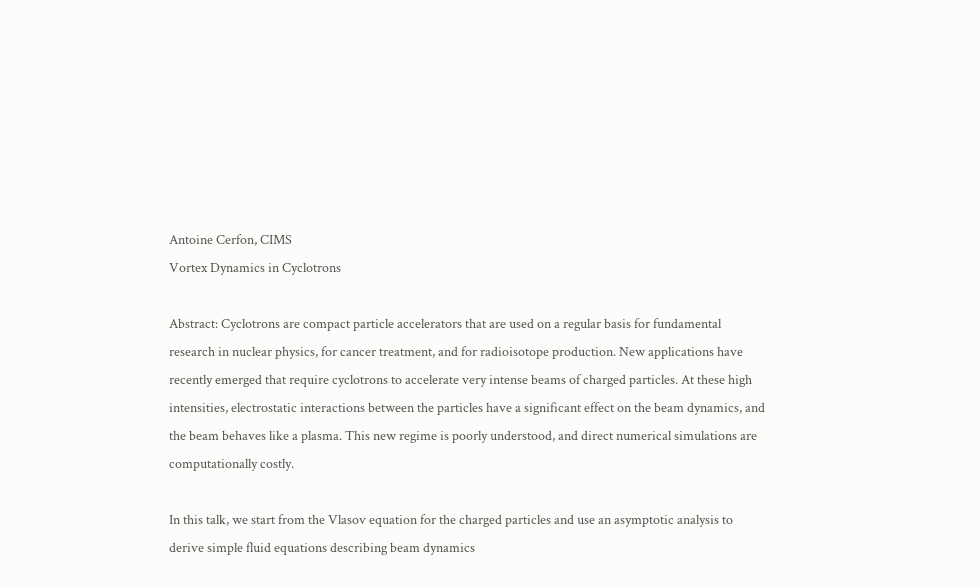Antoine Cerfon, CIMS
Vortex Dynamics in Cyclotrons

Abstract: Cyclotrons are compact particle accelerators that are used on a regular basis for fundamental research in nuclear physics, for cancer treatment, and for radioisotope production. New applications have recently emerged that require cyclotrons to accelerate very intense beams of charged particles. At these high intensities, electrostatic interactions between the particles have a significant effect on the beam dynamics, and the beam behaves like a plasma. This new regime is poorly understood, and direct numerical simulations are computationally costly.

In this talk, we start from the Vlasov equation for the charged particles and use an asymptotic analysis to derive simple fluid equations describing beam dynamics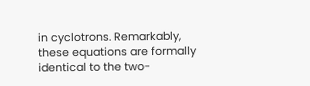in cyclotrons. Remarkably, these equations are formally identical to the two-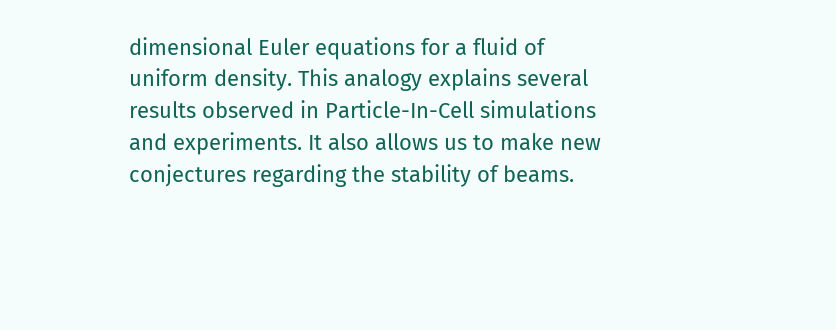dimensional Euler equations for a fluid of uniform density. This analogy explains several results observed in Particle-In-Cell simulations and experiments. It also allows us to make new conjectures regarding the stability of beams.